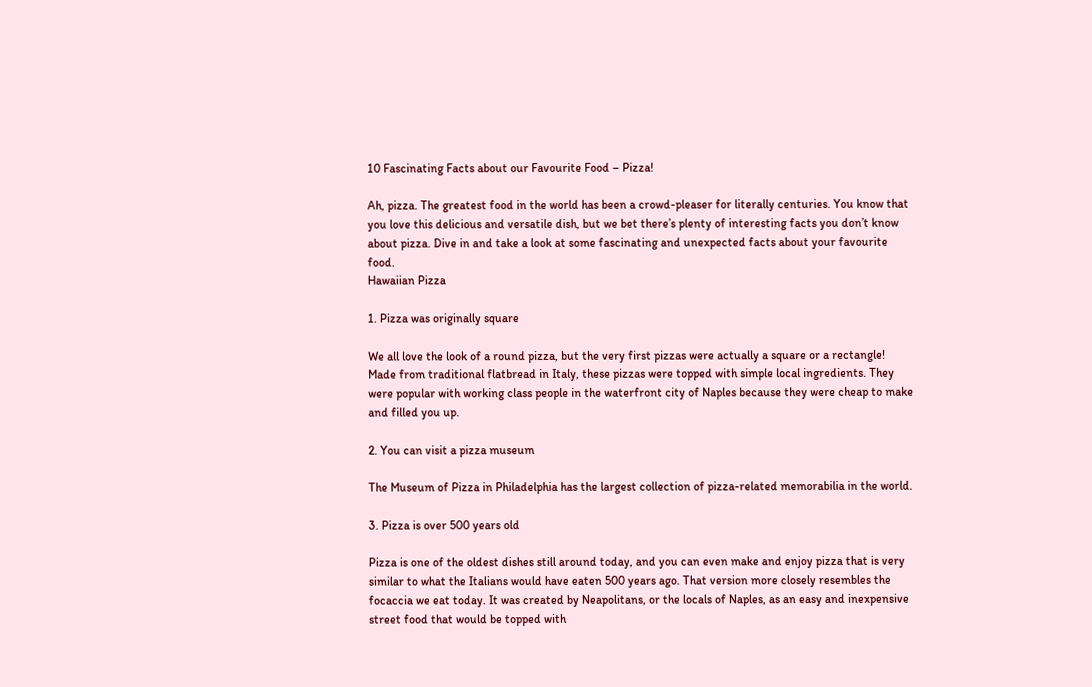10 Fascinating Facts about our Favourite Food – Pizza!

Ah, pizza. The greatest food in the world has been a crowd-pleaser for literally centuries. You know that you love this delicious and versatile dish, but we bet there’s plenty of interesting facts you don’t know about pizza. Dive in and take a look at some fascinating and unexpected facts about your favourite food.
Hawaiian Pizza

1. Pizza was originally square

We all love the look of a round pizza, but the very first pizzas were actually a square or a rectangle! Made from traditional flatbread in Italy, these pizzas were topped with simple local ingredients. They were popular with working class people in the waterfront city of Naples because they were cheap to make and filled you up.

2. You can visit a pizza museum

The Museum of Pizza in Philadelphia has the largest collection of pizza-related memorabilia in the world.

3. Pizza is over 500 years old

Pizza is one of the oldest dishes still around today, and you can even make and enjoy pizza that is very similar to what the Italians would have eaten 500 years ago. That version more closely resembles the focaccia we eat today. It was created by Neapolitans, or the locals of Naples, as an easy and inexpensive street food that would be topped with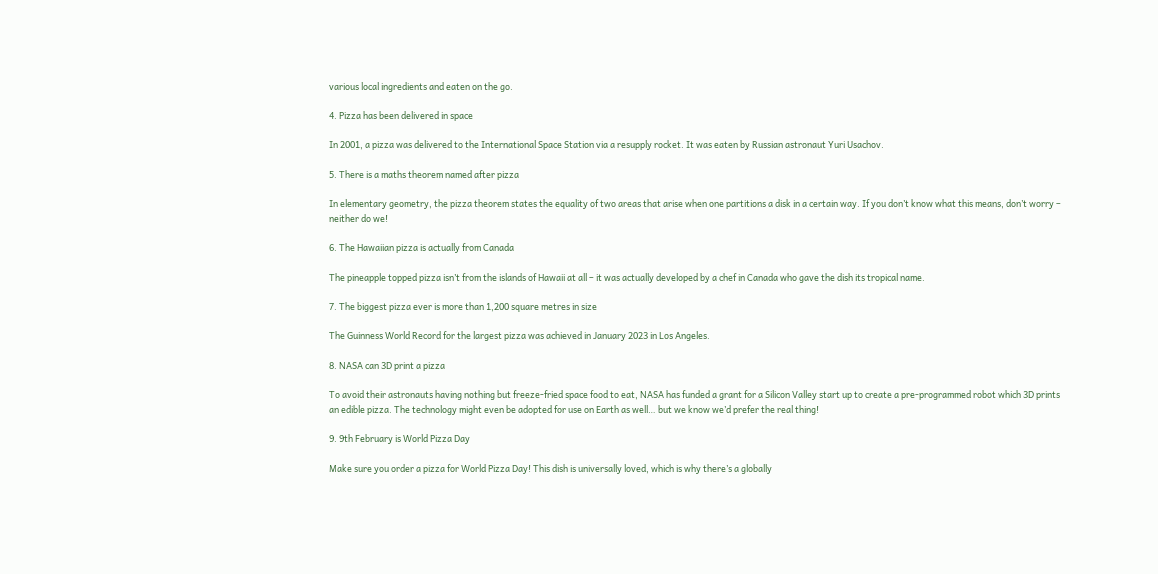various local ingredients and eaten on the go.

4. Pizza has been delivered in space

In 2001, a pizza was delivered to the International Space Station via a resupply rocket. It was eaten by Russian astronaut Yuri Usachov.

5. There is a maths theorem named after pizza

In elementary geometry, the pizza theorem states the equality of two areas that arise when one partitions a disk in a certain way. If you don’t know what this means, don’t worry – neither do we!

6. The Hawaiian pizza is actually from Canada

The pineapple topped pizza isn’t from the islands of Hawaii at all – it was actually developed by a chef in Canada who gave the dish its tropical name.

7. The biggest pizza ever is more than 1,200 square metres in size

The Guinness World Record for the largest pizza was achieved in January 2023 in Los Angeles.

8. NASA can 3D print a pizza

To avoid their astronauts having nothing but freeze-fried space food to eat, NASA has funded a grant for a Silicon Valley start up to create a pre-programmed robot which 3D prints an edible pizza. The technology might even be adopted for use on Earth as well… but we know we’d prefer the real thing!

9. 9th February is World Pizza Day

Make sure you order a pizza for World Pizza Day! This dish is universally loved, which is why there’s a globally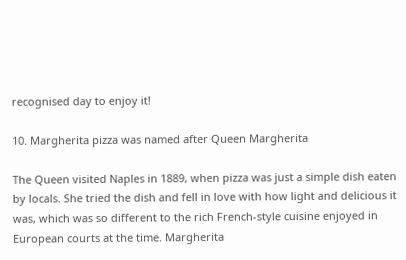recognised day to enjoy it!

10. Margherita pizza was named after Queen Margherita

The Queen visited Naples in 1889, when pizza was just a simple dish eaten by locals. She tried the dish and fell in love with how light and delicious it was, which was so different to the rich French-style cuisine enjoyed in European courts at the time. Margherita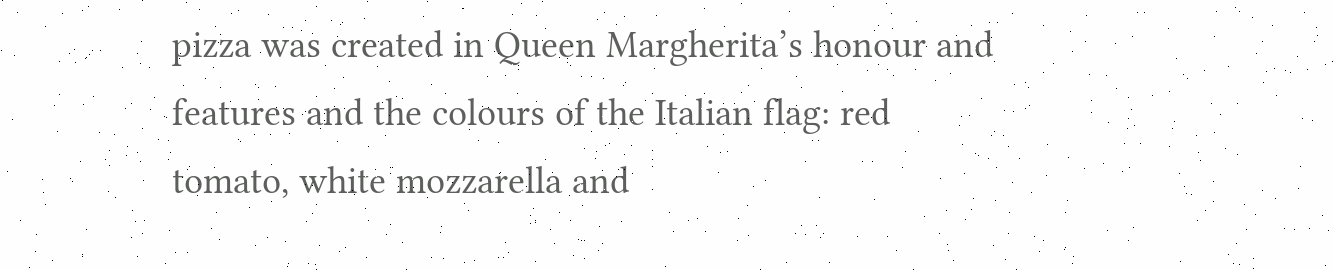pizza was created in Queen Margherita’s honour and features and the colours of the Italian flag: red tomato, white mozzarella and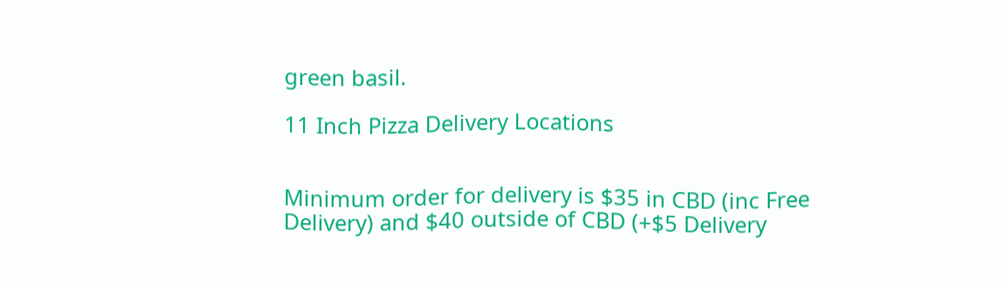green basil.

11 Inch Pizza Delivery Locations


Minimum order for delivery is $35 in CBD (inc Free Delivery) and $40 outside of CBD (+$5 Delivery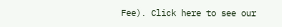Fee). Click here to see our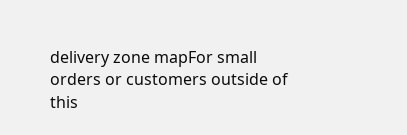delivery zone mapFor small orders or customers outside of this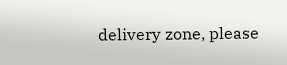delivery zone, please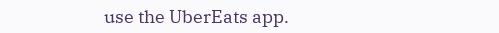use the UberEats app.